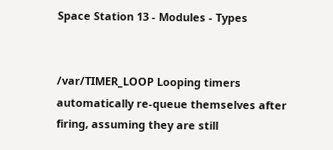Space Station 13 - Modules - Types


/var/TIMER_LOOP Looping timers automatically re-queue themselves after firing, assuming they are still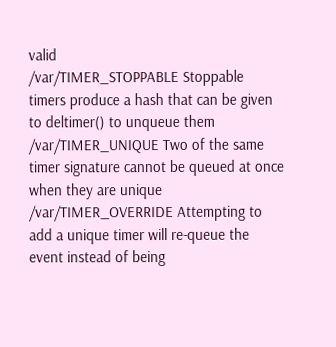valid
/var/TIMER_STOPPABLE Stoppable timers produce a hash that can be given to deltimer() to unqueue them
/var/TIMER_UNIQUE Two of the same timer signature cannot be queued at once when they are unique
/var/TIMER_OVERRIDE Attempting to add a unique timer will re-queue the event instead of being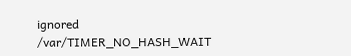ignored
/var/TIMER_NO_HASH_WAIT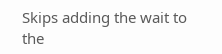Skips adding the wait to the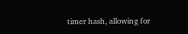timer hash, allowing for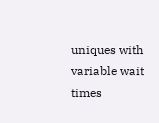uniques with variable wait times